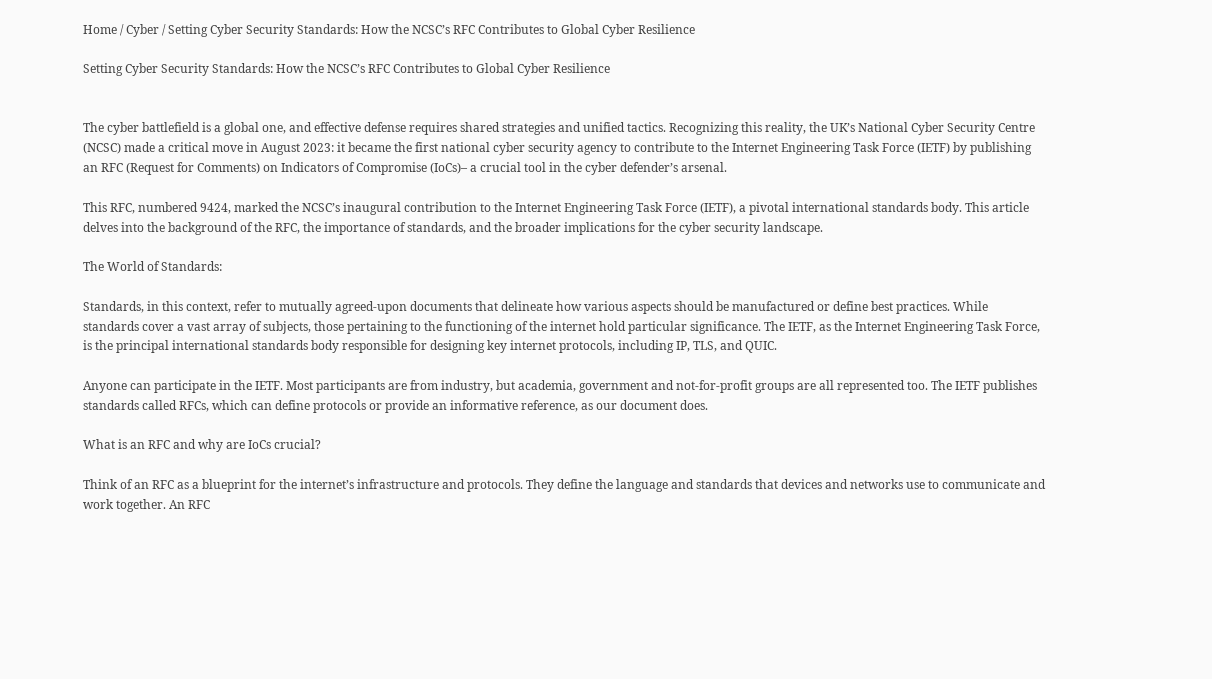Home / Cyber / Setting Cyber Security Standards: How the NCSC’s RFC Contributes to Global Cyber Resilience

Setting Cyber Security Standards: How the NCSC’s RFC Contributes to Global Cyber Resilience


The cyber battlefield is a global one, and effective defense requires shared strategies and unified tactics. Recognizing this reality, the UK’s National Cyber Security Centre (NCSC) made a critical move in August 2023: it became the first national cyber security agency to contribute to the Internet Engineering Task Force (IETF) by publishing an RFC (Request for Comments) on Indicators of Compromise (IoCs)– a crucial tool in the cyber defender’s arsenal.

This RFC, numbered 9424, marked the NCSC’s inaugural contribution to the Internet Engineering Task Force (IETF), a pivotal international standards body. This article delves into the background of the RFC, the importance of standards, and the broader implications for the cyber security landscape.

The World of Standards:

Standards, in this context, refer to mutually agreed-upon documents that delineate how various aspects should be manufactured or define best practices. While standards cover a vast array of subjects, those pertaining to the functioning of the internet hold particular significance. The IETF, as the Internet Engineering Task Force, is the principal international standards body responsible for designing key internet protocols, including IP, TLS, and QUIC.

Anyone can participate in the IETF. Most participants are from industry, but academia, government and not-for-profit groups are all represented too. The IETF publishes standards called RFCs, which can define protocols or provide an informative reference, as our document does.

What is an RFC and why are IoCs crucial?

Think of an RFC as a blueprint for the internet’s infrastructure and protocols. They define the language and standards that devices and networks use to communicate and work together. An RFC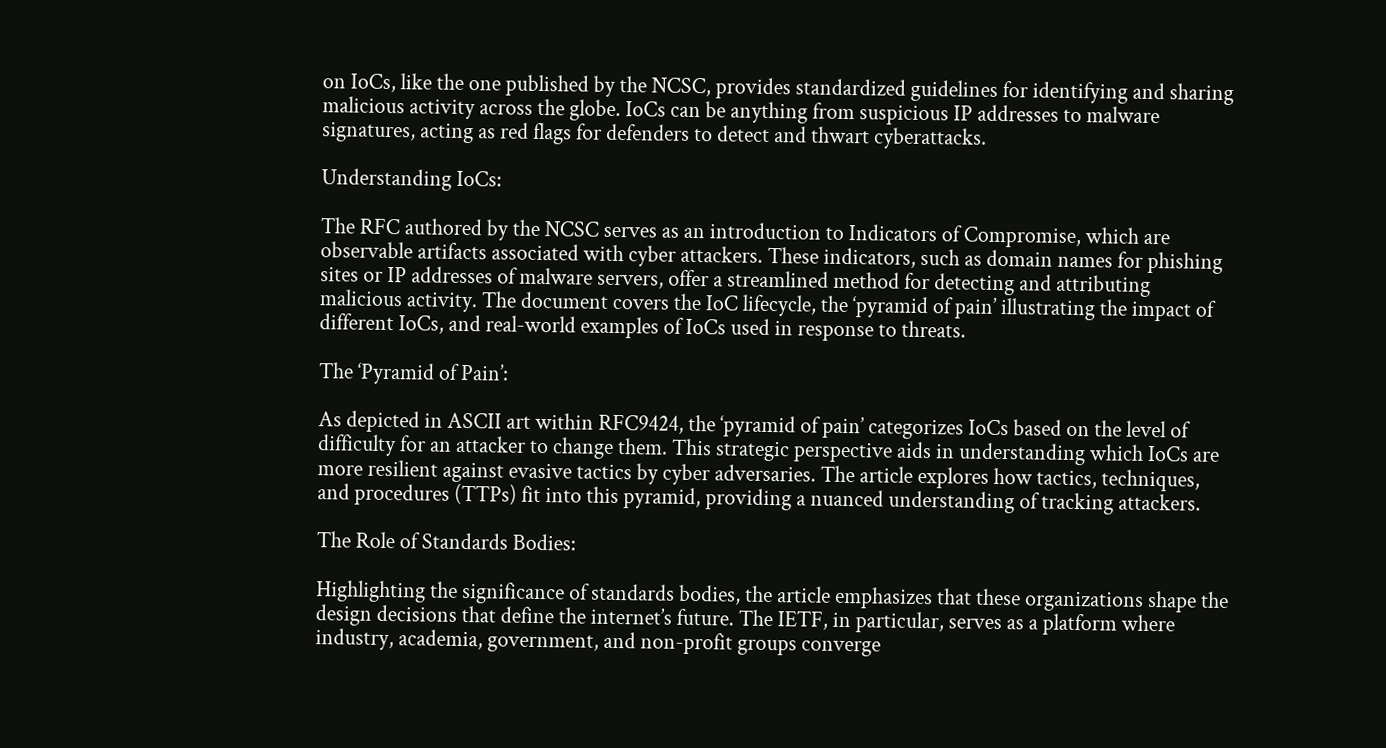on IoCs, like the one published by the NCSC, provides standardized guidelines for identifying and sharing malicious activity across the globe. IoCs can be anything from suspicious IP addresses to malware signatures, acting as red flags for defenders to detect and thwart cyberattacks.

Understanding IoCs:

The RFC authored by the NCSC serves as an introduction to Indicators of Compromise, which are observable artifacts associated with cyber attackers. These indicators, such as domain names for phishing sites or IP addresses of malware servers, offer a streamlined method for detecting and attributing malicious activity. The document covers the IoC lifecycle, the ‘pyramid of pain’ illustrating the impact of different IoCs, and real-world examples of IoCs used in response to threats.

The ‘Pyramid of Pain’:

As depicted in ASCII art within RFC9424, the ‘pyramid of pain’ categorizes IoCs based on the level of difficulty for an attacker to change them. This strategic perspective aids in understanding which IoCs are more resilient against evasive tactics by cyber adversaries. The article explores how tactics, techniques, and procedures (TTPs) fit into this pyramid, providing a nuanced understanding of tracking attackers.

The Role of Standards Bodies:

Highlighting the significance of standards bodies, the article emphasizes that these organizations shape the design decisions that define the internet’s future. The IETF, in particular, serves as a platform where industry, academia, government, and non-profit groups converge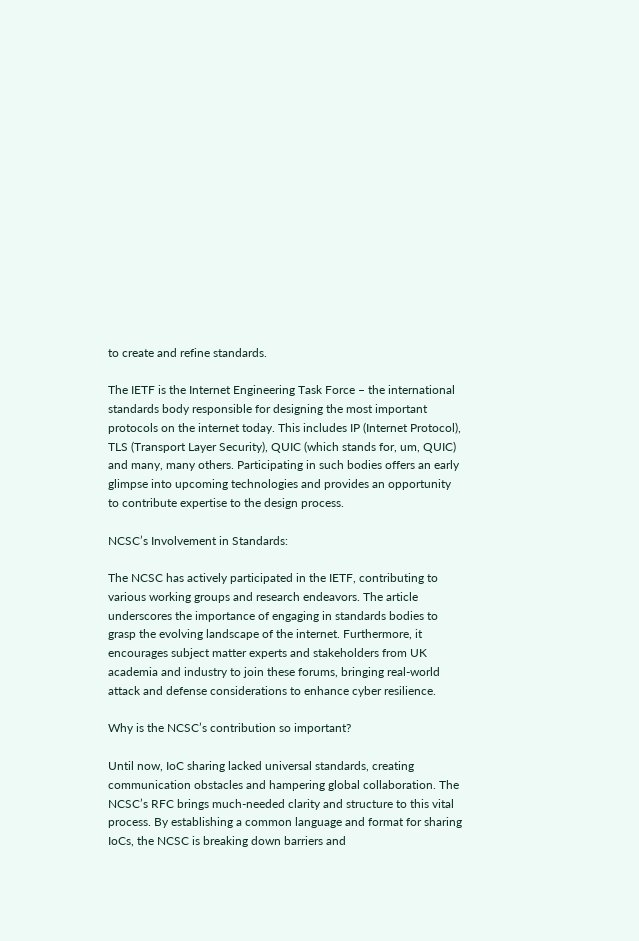to create and refine standards.

The IETF is the Internet Engineering Task Force – the international standards body responsible for designing the most important protocols on the internet today. This includes IP (Internet Protocol), TLS (Transport Layer Security), QUIC (which stands for, um, QUIC) and many, many others. Participating in such bodies offers an early glimpse into upcoming technologies and provides an opportunity to contribute expertise to the design process.

NCSC’s Involvement in Standards:

The NCSC has actively participated in the IETF, contributing to various working groups and research endeavors. The article underscores the importance of engaging in standards bodies to grasp the evolving landscape of the internet. Furthermore, it encourages subject matter experts and stakeholders from UK academia and industry to join these forums, bringing real-world attack and defense considerations to enhance cyber resilience.

Why is the NCSC’s contribution so important?

Until now, IoC sharing lacked universal standards, creating communication obstacles and hampering global collaboration. The NCSC’s RFC brings much-needed clarity and structure to this vital process. By establishing a common language and format for sharing IoCs, the NCSC is breaking down barriers and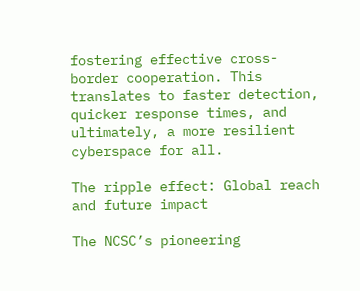fostering effective cross-border cooperation. This translates to faster detection, quicker response times, and ultimately, a more resilient cyberspace for all.

The ripple effect: Global reach and future impact

The NCSC’s pioneering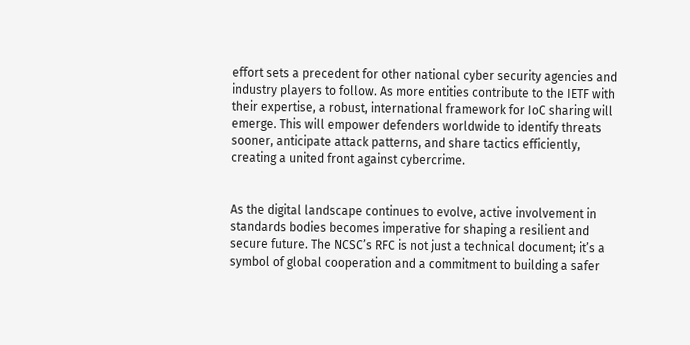effort sets a precedent for other national cyber security agencies and industry players to follow. As more entities contribute to the IETF with their expertise, a robust, international framework for IoC sharing will emerge. This will empower defenders worldwide to identify threats sooner, anticipate attack patterns, and share tactics efficiently, creating a united front against cybercrime.


As the digital landscape continues to evolve, active involvement in standards bodies becomes imperative for shaping a resilient and secure future. The NCSC’s RFC is not just a technical document; it’s a symbol of global cooperation and a commitment to building a safer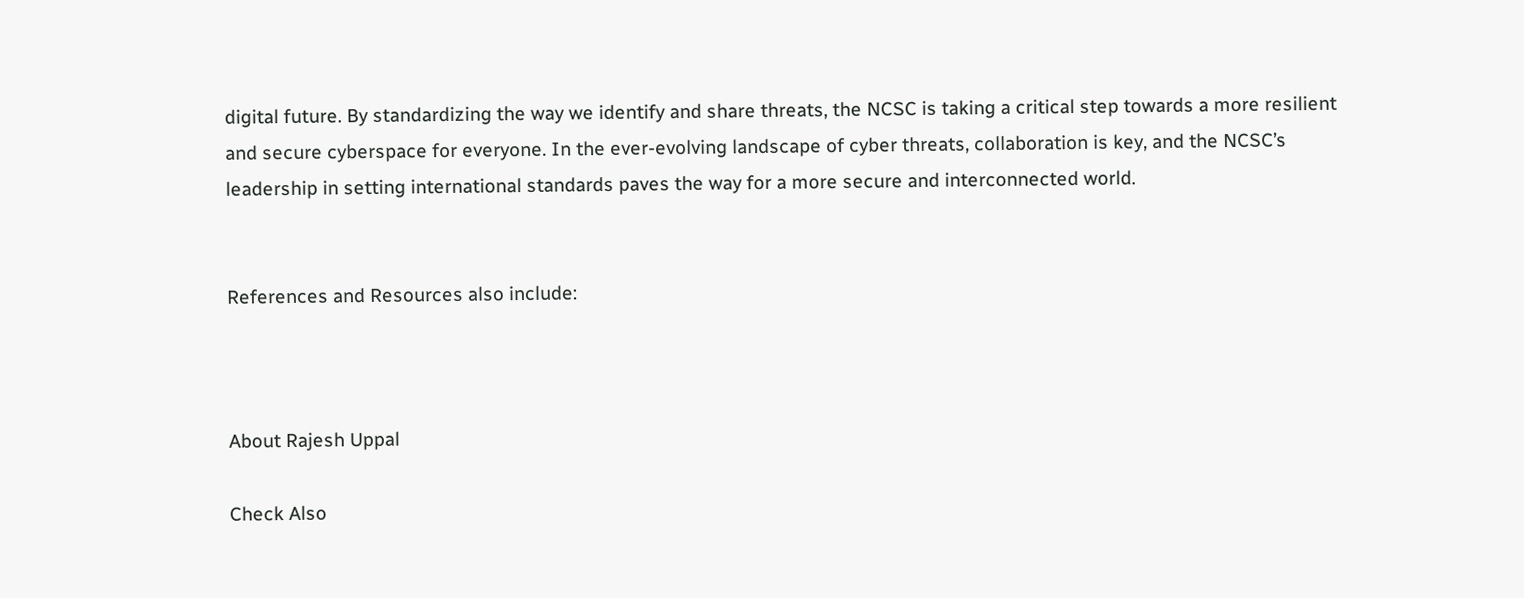digital future. By standardizing the way we identify and share threats, the NCSC is taking a critical step towards a more resilient and secure cyberspace for everyone. In the ever-evolving landscape of cyber threats, collaboration is key, and the NCSC’s leadership in setting international standards paves the way for a more secure and interconnected world.


References and Resources also include:



About Rajesh Uppal

Check Also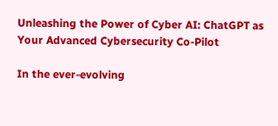Unleashing the Power of Cyber AI: ChatGPT as Your Advanced Cybersecurity Co-Pilot

In the ever-evolving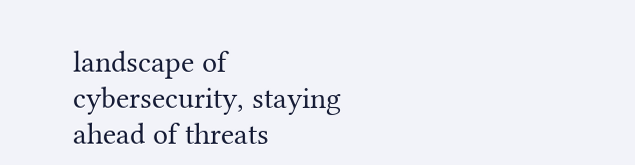landscape of cybersecurity, staying ahead of threats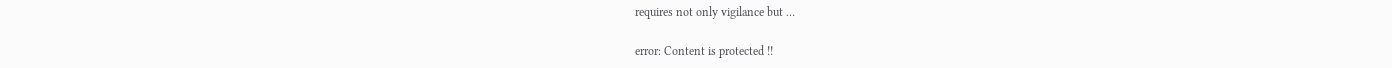requires not only vigilance but …

error: Content is protected !!